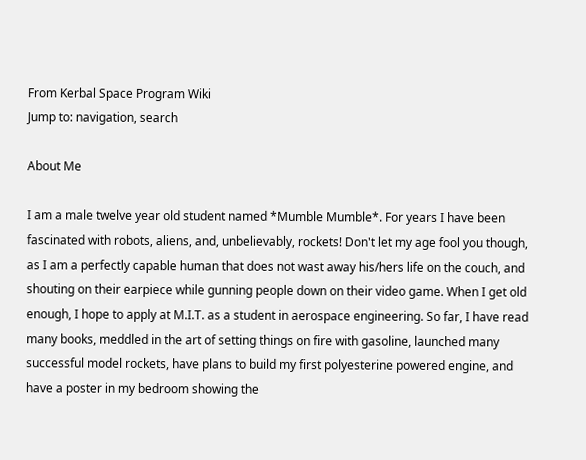From Kerbal Space Program Wiki
Jump to: navigation, search

About Me

I am a male twelve year old student named *Mumble Mumble*. For years I have been fascinated with robots, aliens, and, unbelievably, rockets! Don't let my age fool you though, as I am a perfectly capable human that does not wast away his/hers life on the couch, and shouting on their earpiece while gunning people down on their video game. When I get old enough, I hope to apply at M.I.T. as a student in aerospace engineering. So far, I have read many books, meddled in the art of setting things on fire with gasoline, launched many successful model rockets, have plans to build my first polyesterine powered engine, and have a poster in my bedroom showing the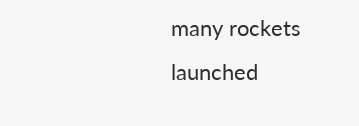many rockets launched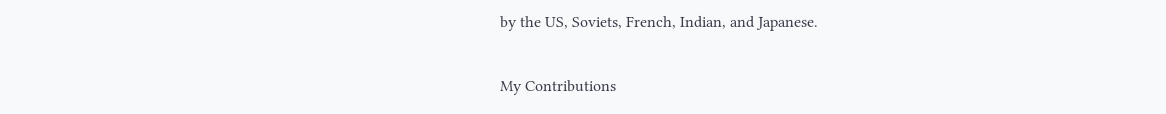by the US, Soviets, French, Indian, and Japanese.

My Contributions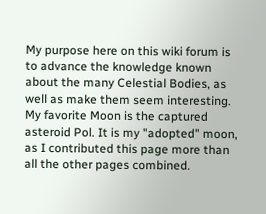My purpose here on this wiki forum is to advance the knowledge known about the many Celestial Bodies, as well as make them seem interesting. My favorite Moon is the captured asteroid Pol. It is my "adopted" moon, as I contributed this page more than all the other pages combined.